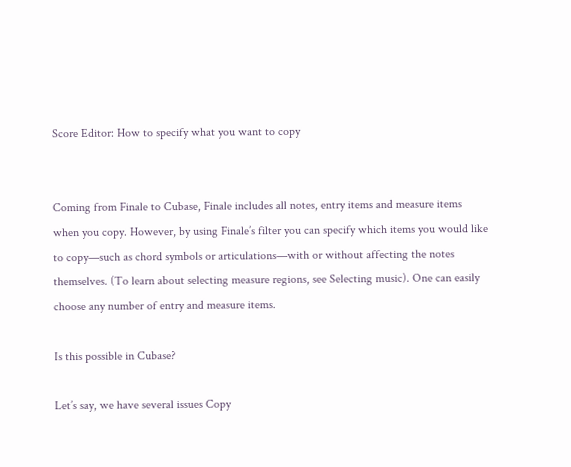Score Editor: How to specify what you want to copy


Coming from Finale to Cubase, Finale includes all notes, entry items and measure items when you copy. However, by using Finale’s filter you can specify which items you would like to copy—such as chord symbols or articulations—with or without affecting the notes themselves. (To learn about selecting measure regions, see Selecting music). One can easily choose any number of entry and measure items.

Is this possible in Cubase?

Let’s say, we have several issues Copy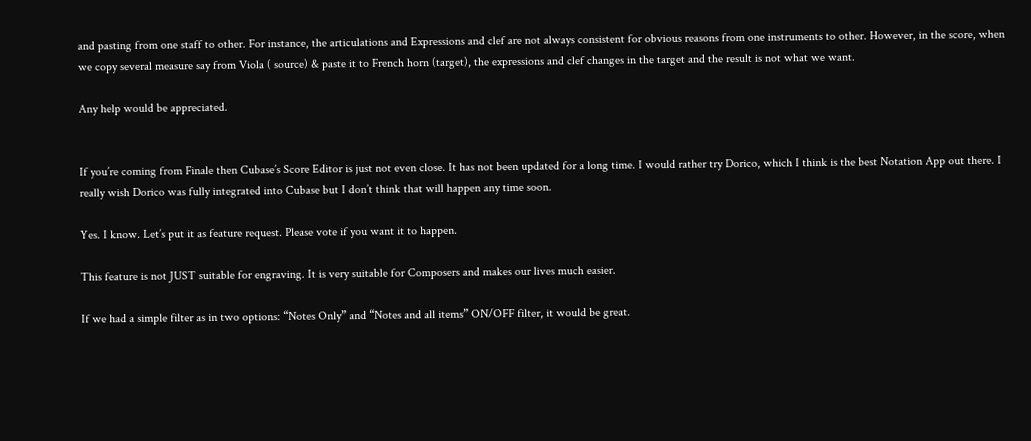and pasting from one staff to other. For instance, the articulations and Expressions and clef are not always consistent for obvious reasons from one instruments to other. However, in the score, when we copy several measure say from Viola ( source) & paste it to French horn (target), the expressions and clef changes in the target and the result is not what we want.

Any help would be appreciated.


If you’re coming from Finale then Cubase’s Score Editor is just not even close. It has not been updated for a long time. I would rather try Dorico, which I think is the best Notation App out there. I really wish Dorico was fully integrated into Cubase but I don’t think that will happen any time soon.

Yes. I know. Let’s put it as feature request. Please vote if you want it to happen.

This feature is not JUST suitable for engraving. It is very suitable for Composers and makes our lives much easier.

If we had a simple filter as in two options: “Notes Only” and “Notes and all items” ON/OFF filter, it would be great.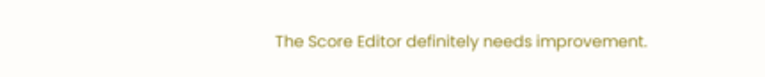The Score Editor definitely needs improvement.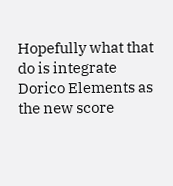Hopefully what that do is integrate Dorico Elements as the new score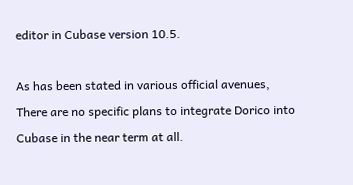editor in Cubase version 10.5.

As has been stated in various official avenues, There are no specific plans to integrate Dorico into Cubase in the near term at all.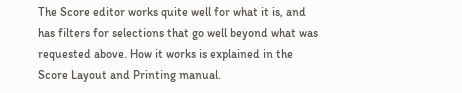The Score editor works quite well for what it is, and has filters for selections that go well beyond what was requested above. How it works is explained in the Score Layout and Printing manual.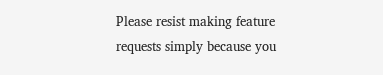Please resist making feature requests simply because you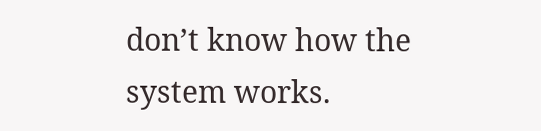don’t know how the system works.